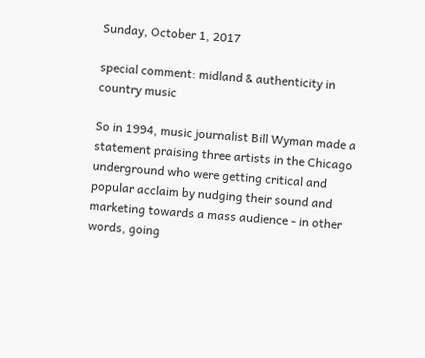Sunday, October 1, 2017

special comment: midland & authenticity in country music

So in 1994, music journalist Bill Wyman made a statement praising three artists in the Chicago underground who were getting critical and popular acclaim by nudging their sound and marketing towards a mass audience - in other words, going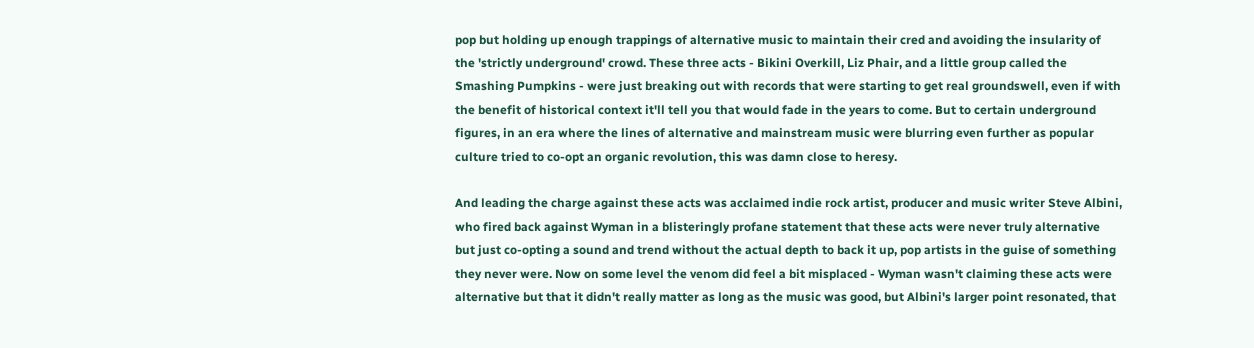pop but holding up enough trappings of alternative music to maintain their cred and avoiding the insularity of the 'strictly underground' crowd. These three acts - Bikini Overkill, Liz Phair, and a little group called the Smashing Pumpkins - were just breaking out with records that were starting to get real groundswell, even if with the benefit of historical context it'll tell you that would fade in the years to come. But to certain underground figures, in an era where the lines of alternative and mainstream music were blurring even further as popular culture tried to co-opt an organic revolution, this was damn close to heresy.

And leading the charge against these acts was acclaimed indie rock artist, producer and music writer Steve Albini, who fired back against Wyman in a blisteringly profane statement that these acts were never truly alternative but just co-opting a sound and trend without the actual depth to back it up, pop artists in the guise of something they never were. Now on some level the venom did feel a bit misplaced - Wyman wasn't claiming these acts were alternative but that it didn't really matter as long as the music was good, but Albini's larger point resonated, that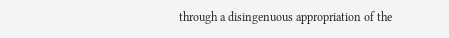through a disingenuous appropriation of the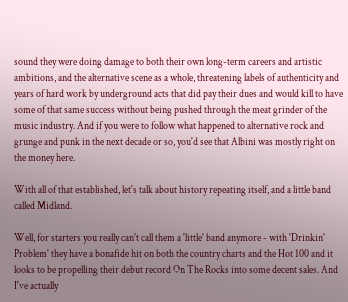sound they were doing damage to both their own long-term careers and artistic ambitions, and the alternative scene as a whole, threatening labels of authenticity and years of hard work by underground acts that did pay their dues and would kill to have some of that same success without being pushed through the meat grinder of the music industry. And if you were to follow what happened to alternative rock and grunge and punk in the next decade or so, you'd see that Albini was mostly right on the money here.

With all of that established, let's talk about history repeating itself, and a little band called Midland.

Well, for starters you really can't call them a 'little' band anymore - with 'Drinkin' Problem' they have a bonafide hit on both the country charts and the Hot 100 and it looks to be propelling their debut record On The Rocks into some decent sales. And I've actually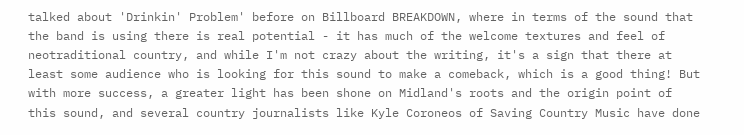talked about 'Drinkin' Problem' before on Billboard BREAKDOWN, where in terms of the sound that the band is using there is real potential - it has much of the welcome textures and feel of neotraditional country, and while I'm not crazy about the writing, it's a sign that there at least some audience who is looking for this sound to make a comeback, which is a good thing! But with more success, a greater light has been shone on Midland's roots and the origin point of this sound, and several country journalists like Kyle Coroneos of Saving Country Music have done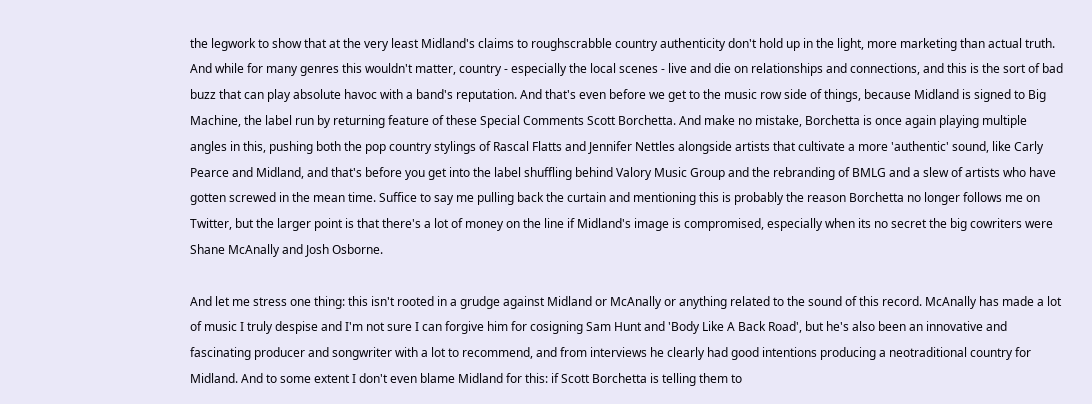the legwork to show that at the very least Midland's claims to roughscrabble country authenticity don't hold up in the light, more marketing than actual truth. And while for many genres this wouldn't matter, country - especially the local scenes - live and die on relationships and connections, and this is the sort of bad buzz that can play absolute havoc with a band's reputation. And that's even before we get to the music row side of things, because Midland is signed to Big Machine, the label run by returning feature of these Special Comments Scott Borchetta. And make no mistake, Borchetta is once again playing multiple angles in this, pushing both the pop country stylings of Rascal Flatts and Jennifer Nettles alongside artists that cultivate a more 'authentic' sound, like Carly Pearce and Midland, and that's before you get into the label shuffling behind Valory Music Group and the rebranding of BMLG and a slew of artists who have gotten screwed in the mean time. Suffice to say me pulling back the curtain and mentioning this is probably the reason Borchetta no longer follows me on Twitter, but the larger point is that there's a lot of money on the line if Midland's image is compromised, especially when its no secret the big cowriters were Shane McAnally and Josh Osborne.

And let me stress one thing: this isn't rooted in a grudge against Midland or McAnally or anything related to the sound of this record. McAnally has made a lot of music I truly despise and I'm not sure I can forgive him for cosigning Sam Hunt and 'Body Like A Back Road', but he's also been an innovative and fascinating producer and songwriter with a lot to recommend, and from interviews he clearly had good intentions producing a neotraditional country for Midland. And to some extent I don't even blame Midland for this: if Scott Borchetta is telling them to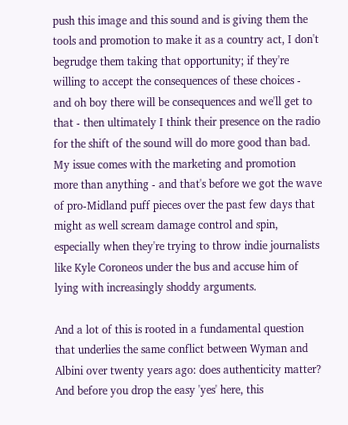push this image and this sound and is giving them the tools and promotion to make it as a country act, I don't begrudge them taking that opportunity; if they're willing to accept the consequences of these choices - and oh boy there will be consequences and we'll get to that - then ultimately I think their presence on the radio for the shift of the sound will do more good than bad. My issue comes with the marketing and promotion more than anything - and that's before we got the wave of pro-Midland puff pieces over the past few days that might as well scream damage control and spin, especially when they're trying to throw indie journalists like Kyle Coroneos under the bus and accuse him of lying with increasingly shoddy arguments.

And a lot of this is rooted in a fundamental question that underlies the same conflict between Wyman and Albini over twenty years ago: does authenticity matter? And before you drop the easy 'yes' here, this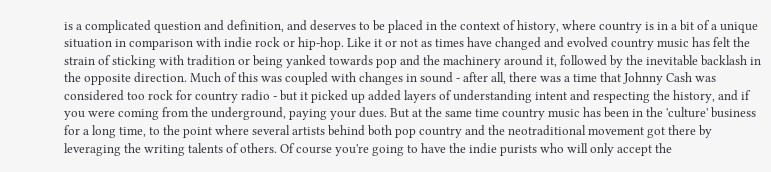is a complicated question and definition, and deserves to be placed in the context of history, where country is in a bit of a unique situation in comparison with indie rock or hip-hop. Like it or not as times have changed and evolved country music has felt the strain of sticking with tradition or being yanked towards pop and the machinery around it, followed by the inevitable backlash in the opposite direction. Much of this was coupled with changes in sound - after all, there was a time that Johnny Cash was considered too rock for country radio - but it picked up added layers of understanding intent and respecting the history, and if you were coming from the underground, paying your dues. But at the same time country music has been in the 'culture' business for a long time, to the point where several artists behind both pop country and the neotraditional movement got there by leveraging the writing talents of others. Of course you're going to have the indie purists who will only accept the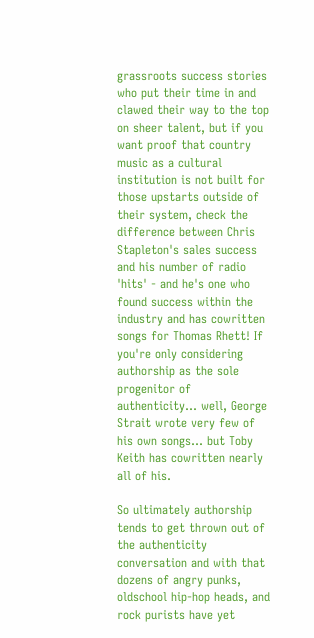grassroots success stories who put their time in and clawed their way to the top on sheer talent, but if you want proof that country music as a cultural institution is not built for those upstarts outside of their system, check the difference between Chris Stapleton's sales success and his number of radio 'hits' - and he's one who found success within the industry and has cowritten songs for Thomas Rhett! If you're only considering authorship as the sole progenitor of authenticity... well, George Strait wrote very few of his own songs... but Toby Keith has cowritten nearly all of his.

So ultimately authorship tends to get thrown out of the authenticity conversation and with that dozens of angry punks, oldschool hip-hop heads, and rock purists have yet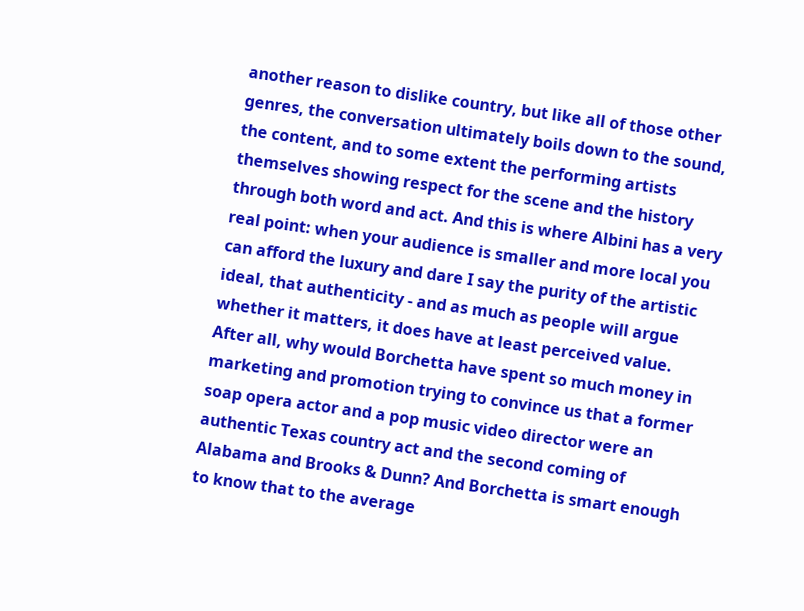another reason to dislike country, but like all of those other genres, the conversation ultimately boils down to the sound, the content, and to some extent the performing artists themselves showing respect for the scene and the history through both word and act. And this is where Albini has a very real point: when your audience is smaller and more local you can afford the luxury and dare I say the purity of the artistic ideal, that authenticity - and as much as people will argue whether it matters, it does have at least perceived value. After all, why would Borchetta have spent so much money in marketing and promotion trying to convince us that a former soap opera actor and a pop music video director were an authentic Texas country act and the second coming of Alabama and Brooks & Dunn? And Borchetta is smart enough to know that to the average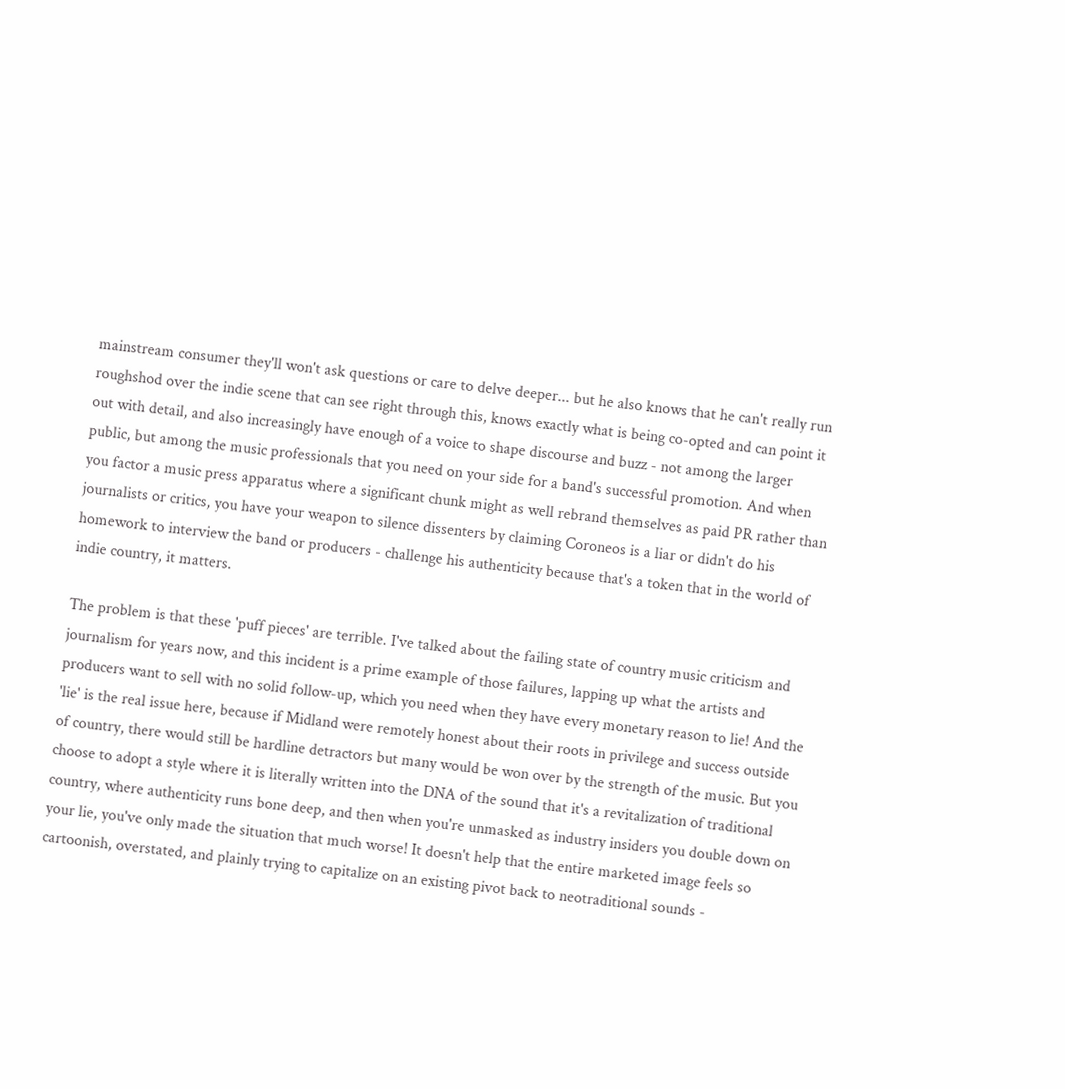mainstream consumer they'll won't ask questions or care to delve deeper... but he also knows that he can't really run roughshod over the indie scene that can see right through this, knows exactly what is being co-opted and can point it out with detail, and also increasingly have enough of a voice to shape discourse and buzz - not among the larger public, but among the music professionals that you need on your side for a band's successful promotion. And when you factor a music press apparatus where a significant chunk might as well rebrand themselves as paid PR rather than journalists or critics, you have your weapon to silence dissenters by claiming Coroneos is a liar or didn't do his homework to interview the band or producers - challenge his authenticity because that's a token that in the world of indie country, it matters.

The problem is that these 'puff pieces' are terrible. I've talked about the failing state of country music criticism and journalism for years now, and this incident is a prime example of those failures, lapping up what the artists and producers want to sell with no solid follow-up, which you need when they have every monetary reason to lie! And the 'lie' is the real issue here, because if Midland were remotely honest about their roots in privilege and success outside of country, there would still be hardline detractors but many would be won over by the strength of the music. But you choose to adopt a style where it is literally written into the DNA of the sound that it's a revitalization of traditional country, where authenticity runs bone deep, and then when you're unmasked as industry insiders you double down on your lie, you've only made the situation that much worse! It doesn't help that the entire marketed image feels so cartoonish, overstated, and plainly trying to capitalize on an existing pivot back to neotraditional sounds -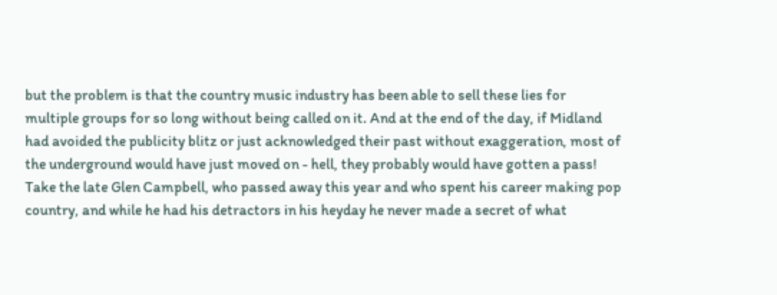but the problem is that the country music industry has been able to sell these lies for multiple groups for so long without being called on it. And at the end of the day, if Midland had avoided the publicity blitz or just acknowledged their past without exaggeration, most of the underground would have just moved on - hell, they probably would have gotten a pass! Take the late Glen Campbell, who passed away this year and who spent his career making pop country, and while he had his detractors in his heyday he never made a secret of what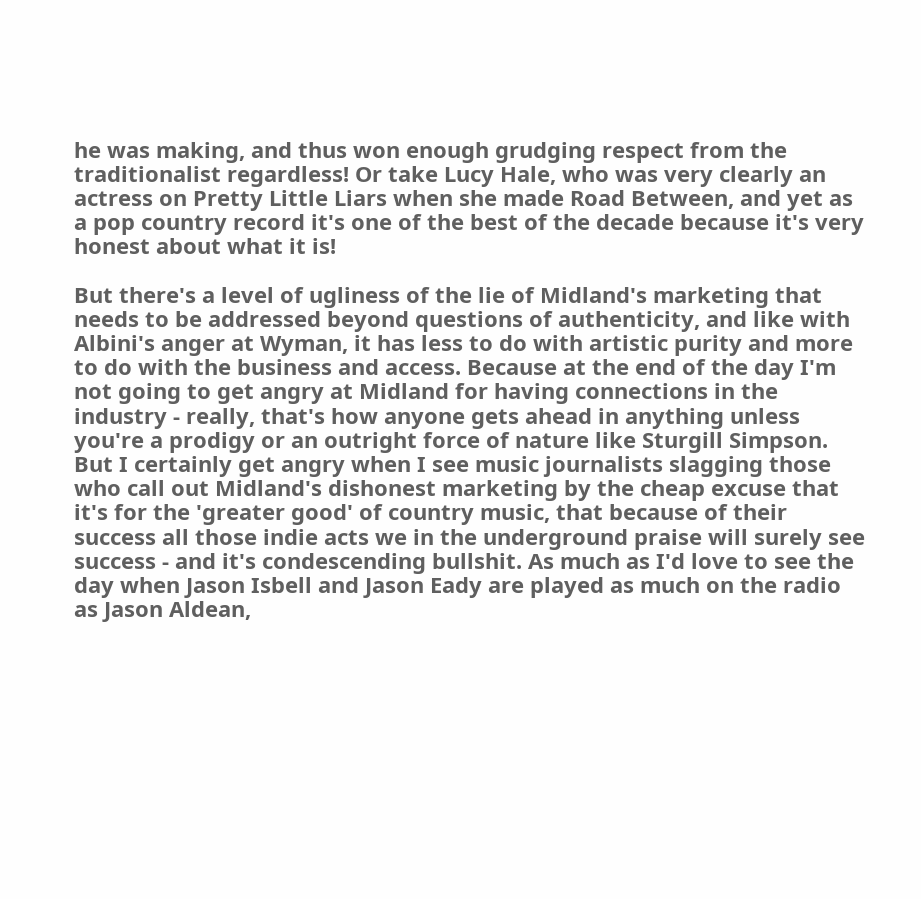he was making, and thus won enough grudging respect from the traditionalist regardless! Or take Lucy Hale, who was very clearly an actress on Pretty Little Liars when she made Road Between, and yet as a pop country record it's one of the best of the decade because it's very honest about what it is!

But there's a level of ugliness of the lie of Midland's marketing that needs to be addressed beyond questions of authenticity, and like with Albini's anger at Wyman, it has less to do with artistic purity and more to do with the business and access. Because at the end of the day I'm not going to get angry at Midland for having connections in the industry - really, that's how anyone gets ahead in anything unless you're a prodigy or an outright force of nature like Sturgill Simpson. But I certainly get angry when I see music journalists slagging those who call out Midland's dishonest marketing by the cheap excuse that it's for the 'greater good' of country music, that because of their success all those indie acts we in the underground praise will surely see success - and it's condescending bullshit. As much as I'd love to see the day when Jason Isbell and Jason Eady are played as much on the radio as Jason Aldean,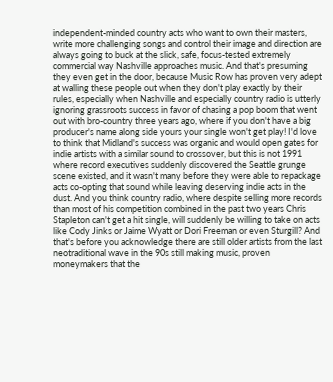independent-minded country acts who want to own their masters, write more challenging songs and control their image and direction are always going to buck at the slick, safe, focus-tested extremely commercial way Nashville approaches music. And that's presuming they even get in the door, because Music Row has proven very adept at walling these people out when they don't play exactly by their rules, especially when Nashville and especially country radio is utterly ignoring grassroots success in favor of chasing a pop boom that went out with bro-country three years ago, where if you don't have a big producer's name along side yours your single won't get play! I'd love to think that Midland's success was organic and would open gates for indie artists with a similar sound to crossover, but this is not 1991 where record executives suddenly discovered the Seattle grunge scene existed, and it wasn't many before they were able to repackage acts co-opting that sound while leaving deserving indie acts in the dust. And you think country radio, where despite selling more records than most of his competition combined in the past two years Chris Stapleton can't get a hit single, will suddenly be willing to take on acts like Cody Jinks or Jaime Wyatt or Dori Freeman or even Sturgill? And that's before you acknowledge there are still older artists from the last neotraditional wave in the 90s still making music, proven moneymakers that the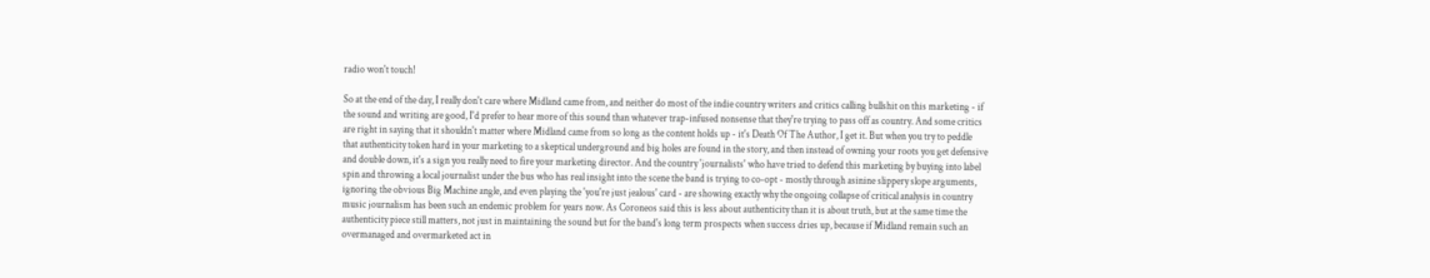radio won't touch!

So at the end of the day, I really don't care where Midland came from, and neither do most of the indie country writers and critics calling bullshit on this marketing - if the sound and writing are good, I'd prefer to hear more of this sound than whatever trap-infused nonsense that they're trying to pass off as country. And some critics are right in saying that it shouldn't matter where Midland came from so long as the content holds up - it's Death Of The Author, I get it. But when you try to peddle that authenticity token hard in your marketing to a skeptical underground and big holes are found in the story, and then instead of owning your roots you get defensive and double down, it's a sign you really need to fire your marketing director. And the country 'journalists' who have tried to defend this marketing by buying into label spin and throwing a local journalist under the bus who has real insight into the scene the band is trying to co-opt - mostly through asinine slippery slope arguments, ignoring the obvious Big Machine angle, and even playing the 'you're just jealous' card - are showing exactly why the ongoing collapse of critical analysis in country music journalism has been such an endemic problem for years now. As Coroneos said this is less about authenticity than it is about truth, but at the same time the authenticity piece still matters, not just in maintaining the sound but for the band's long term prospects when success dries up, because if Midland remain such an overmanaged and overmarketed act in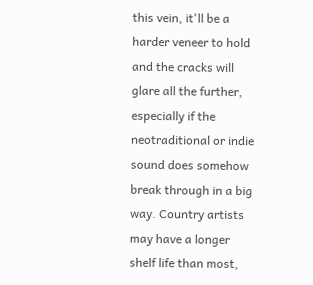this vein, it'll be a harder veneer to hold and the cracks will glare all the further, especially if the neotraditional or indie sound does somehow break through in a big way. Country artists may have a longer shelf life than most,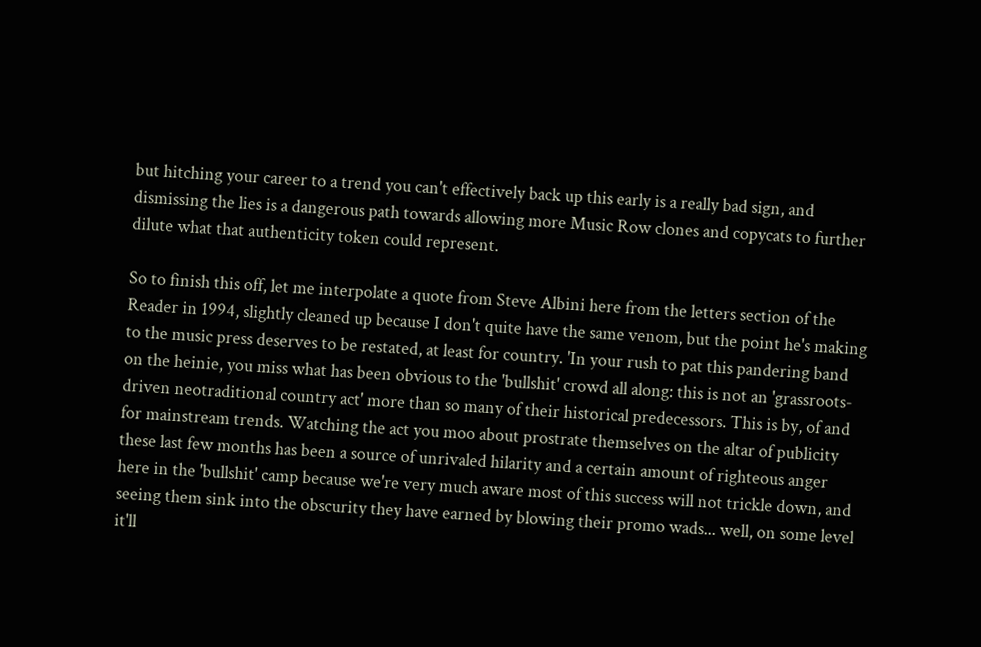but hitching your career to a trend you can't effectively back up this early is a really bad sign, and dismissing the lies is a dangerous path towards allowing more Music Row clones and copycats to further dilute what that authenticity token could represent.

So to finish this off, let me interpolate a quote from Steve Albini here from the letters section of the Reader in 1994, slightly cleaned up because I don't quite have the same venom, but the point he's making to the music press deserves to be restated, at least for country. 'In your rush to pat this pandering band on the heinie, you miss what has been obvious to the 'bullshit' crowd all along: this is not an 'grassroots-driven neotraditional country act' more than so many of their historical predecessors. This is by, of and for mainstream trends. Watching the act you moo about prostrate themselves on the altar of publicity these last few months has been a source of unrivaled hilarity and a certain amount of righteous anger here in the 'bullshit' camp because we're very much aware most of this success will not trickle down, and seeing them sink into the obscurity they have earned by blowing their promo wads... well, on some level it'll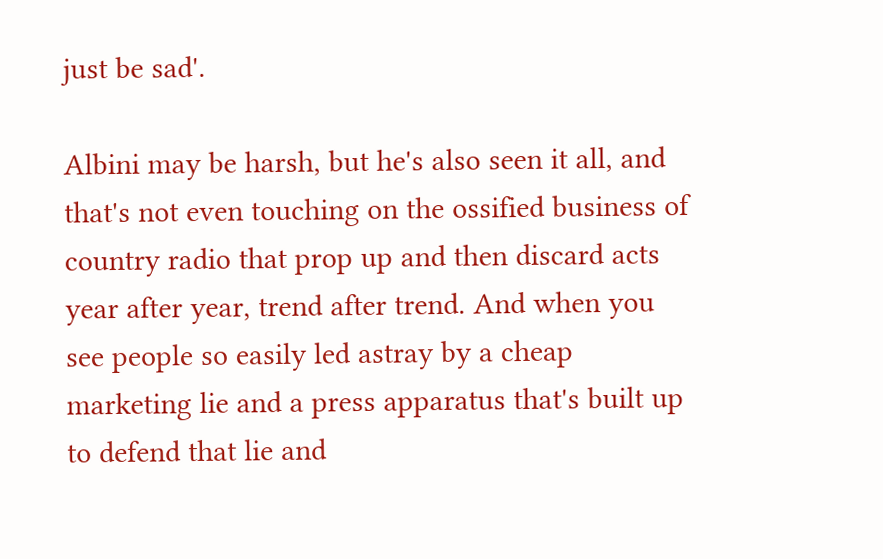just be sad'.

Albini may be harsh, but he's also seen it all, and that's not even touching on the ossified business of country radio that prop up and then discard acts year after year, trend after trend. And when you see people so easily led astray by a cheap marketing lie and a press apparatus that's built up to defend that lie and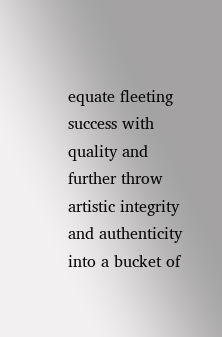equate fleeting success with quality and further throw artistic integrity and authenticity into a bucket of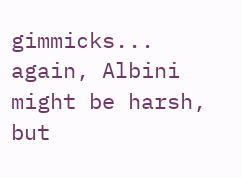gimmicks... again, Albini might be harsh, but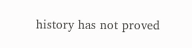history has not proved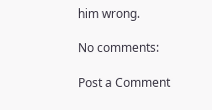him wrong.

No comments:

Post a Comment